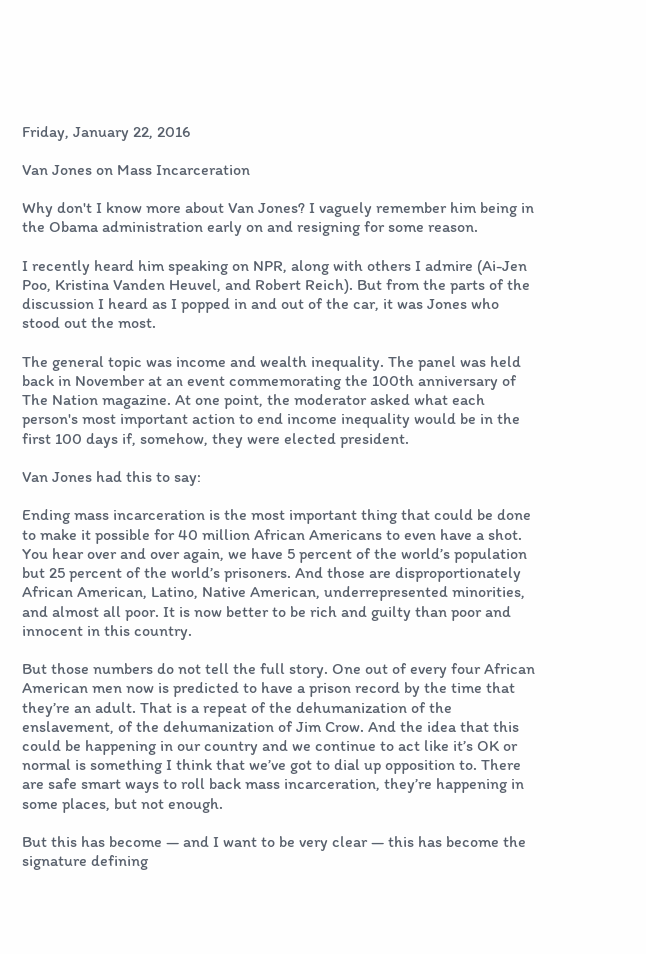Friday, January 22, 2016

Van Jones on Mass Incarceration

Why don't I know more about Van Jones? I vaguely remember him being in the Obama administration early on and resigning for some reason.

I recently heard him speaking on NPR, along with others I admire (Ai-Jen Poo, Kristina Vanden Heuvel, and Robert Reich). But from the parts of the discussion I heard as I popped in and out of the car, it was Jones who stood out the most.

The general topic was income and wealth inequality. The panel was held back in November at an event commemorating the 100th anniversary of The Nation magazine. At one point, the moderator asked what each person's most important action to end income inequality would be in the first 100 days if, somehow, they were elected president.

Van Jones had this to say:

Ending mass incarceration is the most important thing that could be done to make it possible for 40 million African Americans to even have a shot. You hear over and over again, we have 5 percent of the world’s population but 25 percent of the world’s prisoners. And those are disproportionately African American, Latino, Native American, underrepresented minorities, and almost all poor. It is now better to be rich and guilty than poor and innocent in this country.

But those numbers do not tell the full story. One out of every four African American men now is predicted to have a prison record by the time that they’re an adult. That is a repeat of the dehumanization of the enslavement, of the dehumanization of Jim Crow. And the idea that this could be happening in our country and we continue to act like it’s OK or normal is something I think that we’ve got to dial up opposition to. There are safe smart ways to roll back mass incarceration, they’re happening in some places, but not enough.

But this has become — and I want to be very clear — this has become the signature defining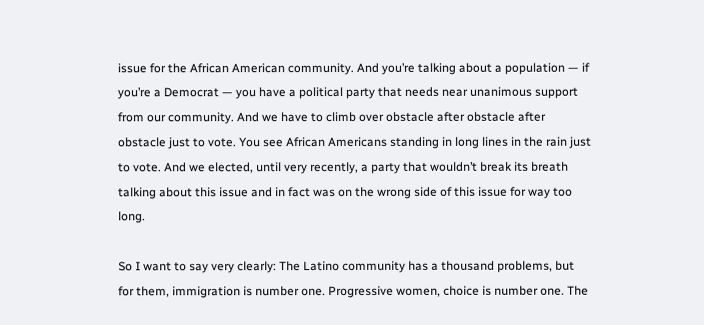issue for the African American community. And you’re talking about a population — if you’re a Democrat — you have a political party that needs near unanimous support from our community. And we have to climb over obstacle after obstacle after obstacle just to vote. You see African Americans standing in long lines in the rain just to vote. And we elected, until very recently, a party that wouldn’t break its breath talking about this issue and in fact was on the wrong side of this issue for way too long.

So I want to say very clearly: The Latino community has a thousand problems, but for them, immigration is number one. Progressive women, choice is number one. The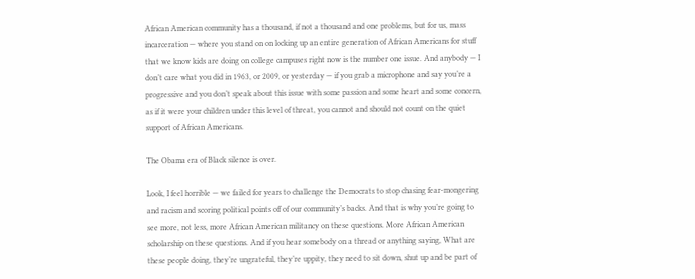African American community has a thousand, if not a thousand and one problems, but for us, mass incarceration — where you stand on on locking up an entire generation of African Americans for stuff that we know kids are doing on college campuses right now is the number one issue. And anybody — I don’t care what you did in 1963, or 2009, or yesterday — if you grab a microphone and say you’re a progressive and you don’t speak about this issue with some passion and some heart and some concern, as if it were your children under this level of threat, you cannot and should not count on the quiet support of African Americans.

The Obama era of Black silence is over.

Look, I feel horrible — we failed for years to challenge the Democrats to stop chasing fear-mongering and racism and scoring political points off of our community’s backs. And that is why you’re going to see more, not less, more African American militancy on these questions. More African American scholarship on these questions. And if you hear somebody on a thread or anything saying, What are these people doing, they’re ungrateful, they’re uppity, they need to sit down, shut up and be part of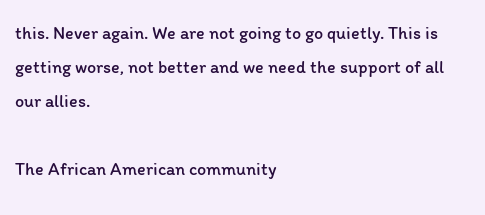this. Never again. We are not going to go quietly. This is getting worse, not better and we need the support of all our allies.

The African American community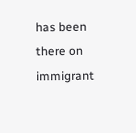has been there on immigrant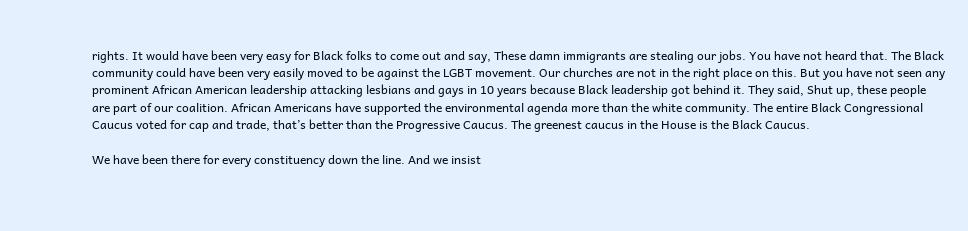rights. It would have been very easy for Black folks to come out and say, These damn immigrants are stealing our jobs. You have not heard that. The Black community could have been very easily moved to be against the LGBT movement. Our churches are not in the right place on this. But you have not seen any prominent African American leadership attacking lesbians and gays in 10 years because Black leadership got behind it. They said, Shut up, these people are part of our coalition. African Americans have supported the environmental agenda more than the white community. The entire Black Congressional Caucus voted for cap and trade, that’s better than the Progressive Caucus. The greenest caucus in the House is the Black Caucus.

We have been there for every constituency down the line. And we insist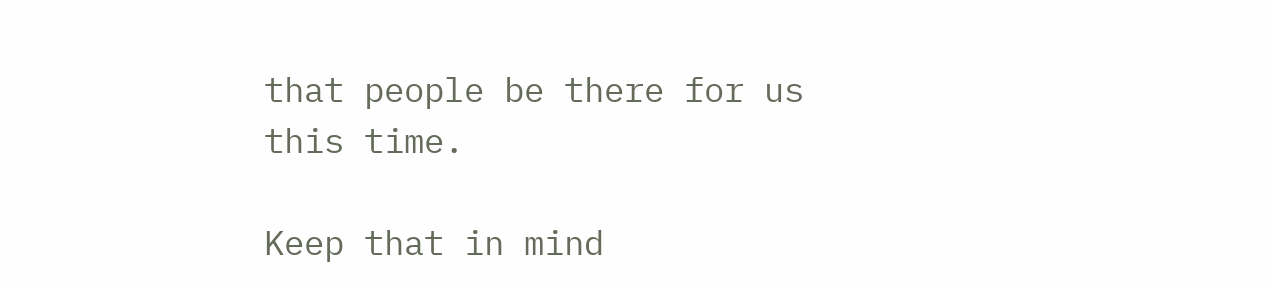that people be there for us this time.

Keep that in mind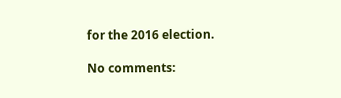for the 2016 election.

No comments: